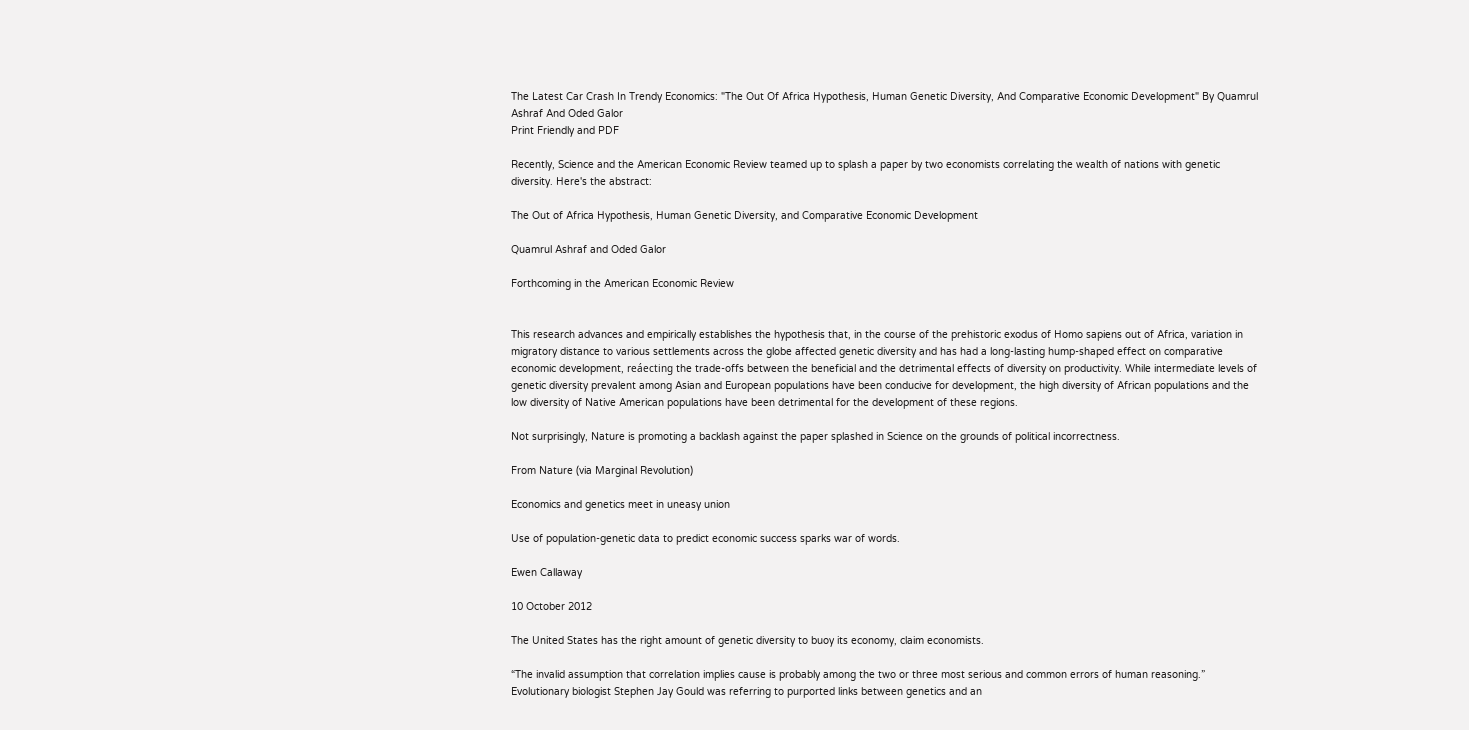The Latest Car Crash In Trendy Economics: "The Out Of Africa Hypothesis, Human Genetic Diversity, And Comparative Economic Development" By Quamrul Ashraf And Oded Galor
Print Friendly and PDF

Recently, Science and the American Economic Review teamed up to splash a paper by two economists correlating the wealth of nations with genetic diversity. Here's the abstract:

The Out of Africa Hypothesis, Human Genetic Diversity, and Comparative Economic Development

Quamrul Ashraf and Oded Galor

Forthcoming in the American Economic Review


This research advances and empirically establishes the hypothesis that, in the course of the prehistoric exodus of Homo sapiens out of Africa, variation in migratory distance to various settlements across the globe affected genetic diversity and has had a long-lasting hump-shaped effect on comparative economic development, reáecting the trade-offs between the beneficial and the detrimental effects of diversity on productivity. While intermediate levels of genetic diversity prevalent among Asian and European populations have been conducive for development, the high diversity of African populations and the low diversity of Native American populations have been detrimental for the development of these regions.

Not surprisingly, Nature is promoting a backlash against the paper splashed in Science on the grounds of political incorrectness.

From Nature (via Marginal Revolution)

Economics and genetics meet in uneasy union

Use of population-genetic data to predict economic success sparks war of words.

Ewen Callaway

10 October 2012

The United States has the right amount of genetic diversity to buoy its economy, claim economists.

“The invalid assumption that correlation implies cause is probably among the two or three most serious and common errors of human reasoning.” Evolutionary biologist Stephen Jay Gould was referring to purported links between genetics and an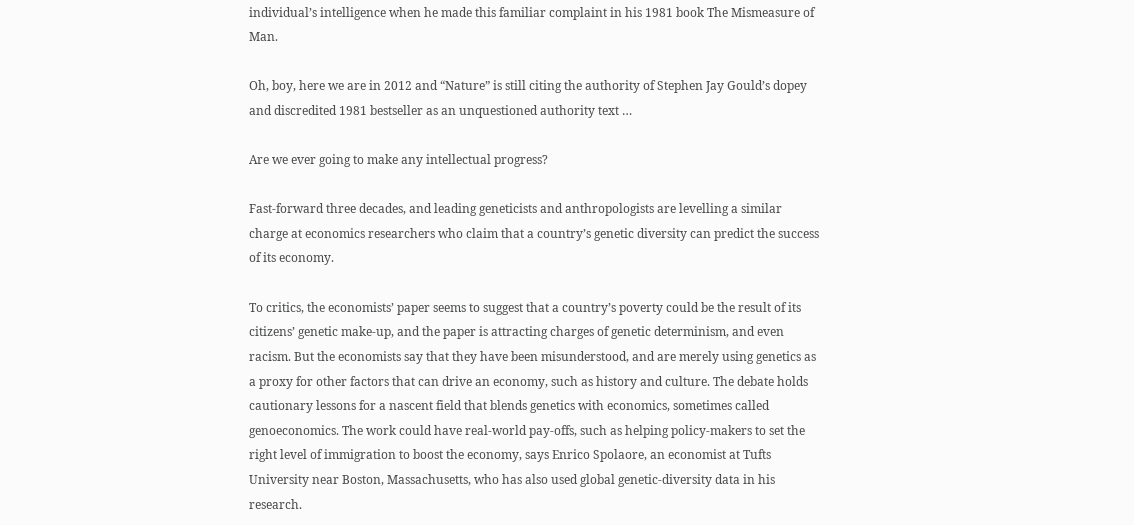individual’s intelligence when he made this familiar complaint in his 1981 book The Mismeasure of Man.

Oh, boy, here we are in 2012 and “Nature” is still citing the authority of Stephen Jay Gould’s dopey and discredited 1981 bestseller as an unquestioned authority text …

Are we ever going to make any intellectual progress?

Fast-forward three decades, and leading geneticists and anthropologists are levelling a similar charge at economics researchers who claim that a country’s genetic diversity can predict the success of its economy.

To critics, the economists’ paper seems to suggest that a country’s poverty could be the result of its citizens’ genetic make-up, and the paper is attracting charges of genetic determinism, and even racism. But the economists say that they have been misunderstood, and are merely using genetics as a proxy for other factors that can drive an economy, such as history and culture. The debate holds cautionary lessons for a nascent field that blends genetics with economics, sometimes called genoeconomics. The work could have real-world pay-offs, such as helping policy-makers to set the right level of immigration to boost the economy, says Enrico Spolaore, an economist at Tufts University near Boston, Massachusetts, who has also used global genetic-diversity data in his research.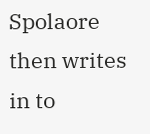Spolaore then writes in to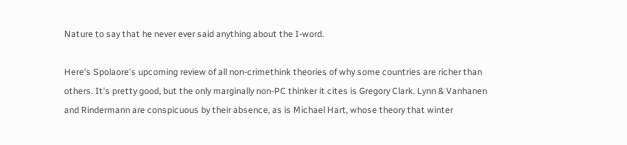Nature to say that he never ever said anything about the I-word.

Here's Spolaore's upcoming review of all non-crimethink theories of why some countries are richer than others. It's pretty good, but the only marginally non-PC thinker it cites is Gregory Clark. Lynn & Vanhanen and Rindermann are conspicuous by their absence, as is Michael Hart, whose theory that winter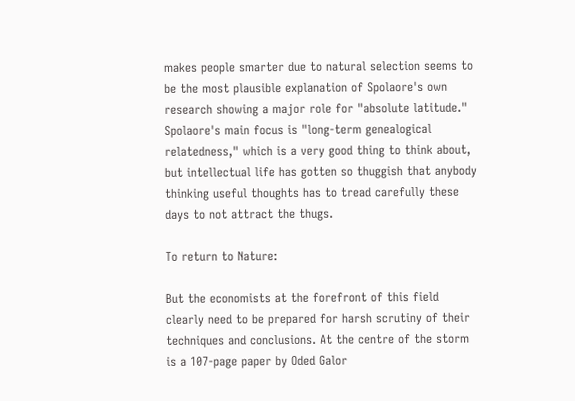makes people smarter due to natural selection seems to be the most plausible explanation of Spolaore's own research showing a major role for "absolute latitude." Spolaore's main focus is "long-term genealogical relatedness," which is a very good thing to think about, but intellectual life has gotten so thuggish that anybody thinking useful thoughts has to tread carefully these days to not attract the thugs.

To return to Nature:

But the economists at the forefront of this field clearly need to be prepared for harsh scrutiny of their techniques and conclusions. At the centre of the storm is a 107-page paper by Oded Galor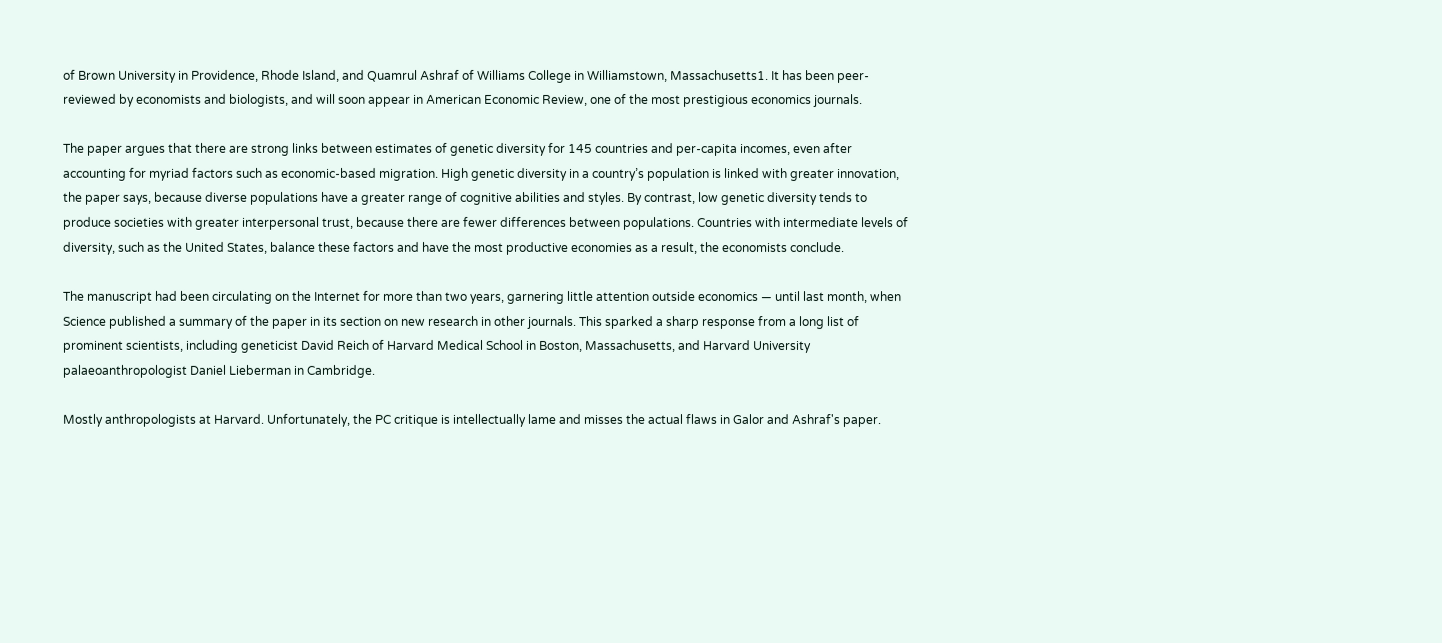of Brown University in Providence, Rhode Island, and Quamrul Ashraf of Williams College in Williamstown, Massachusetts1. It has been peer-reviewed by economists and biologists, and will soon appear in American Economic Review, one of the most prestigious economics journals.

The paper argues that there are strong links between estimates of genetic diversity for 145 countries and per-capita incomes, even after accounting for myriad factors such as economic-based migration. High genetic diversity in a country’s population is linked with greater innovation, the paper says, because diverse populations have a greater range of cognitive abilities and styles. By contrast, low genetic diversity tends to produce societies with greater interpersonal trust, because there are fewer differences between populations. Countries with intermediate levels of diversity, such as the United States, balance these factors and have the most productive economies as a result, the economists conclude.

The manuscript had been circulating on the Internet for more than two years, garnering little attention outside economics — until last month, when Science published a summary of the paper in its section on new research in other journals. This sparked a sharp response from a long list of prominent scientists, including geneticist David Reich of Harvard Medical School in Boston, Massachusetts, and Harvard University palaeoanthropologist Daniel Lieberman in Cambridge.

Mostly anthropologists at Harvard. Unfortunately, the PC critique is intellectually lame and misses the actual flaws in Galor and Ashraf's paper.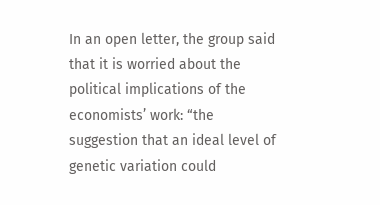In an open letter, the group said that it is worried about the political implications of the economists’ work: “the suggestion that an ideal level of genetic variation could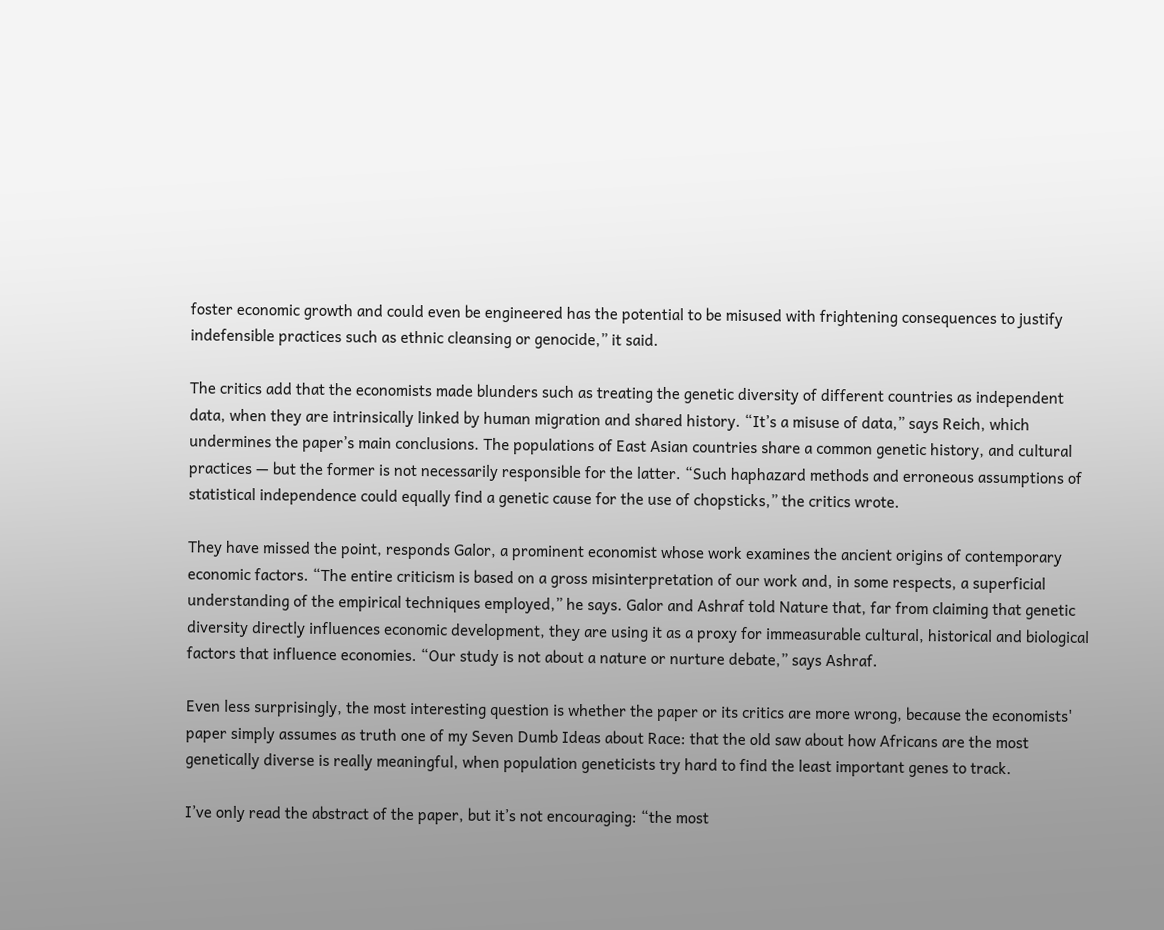foster economic growth and could even be engineered has the potential to be misused with frightening consequences to justify indefensible practices such as ethnic cleansing or genocide,” it said.

The critics add that the economists made blunders such as treating the genetic diversity of different countries as independent data, when they are intrinsically linked by human migration and shared history. “It’s a misuse of data,” says Reich, which undermines the paper’s main conclusions. The populations of East Asian countries share a common genetic history, and cultural practices — but the former is not necessarily responsible for the latter. “Such haphazard methods and erroneous assumptions of statistical independence could equally find a genetic cause for the use of chopsticks,” the critics wrote.

They have missed the point, responds Galor, a prominent economist whose work examines the ancient origins of contemporary economic factors. “The entire criticism is based on a gross misinterpretation of our work and, in some respects, a superficial understanding of the empirical techniques employed,” he says. Galor and Ashraf told Nature that, far from claiming that genetic diversity directly influences economic development, they are using it as a proxy for immeasurable cultural, historical and biological factors that influence economies. “Our study is not about a nature or nurture debate,” says Ashraf.

Even less surprisingly, the most interesting question is whether the paper or its critics are more wrong, because the economists' paper simply assumes as truth one of my Seven Dumb Ideas about Race: that the old saw about how Africans are the most genetically diverse is really meaningful, when population geneticists try hard to find the least important genes to track.

I’ve only read the abstract of the paper, but it’s not encouraging: “the most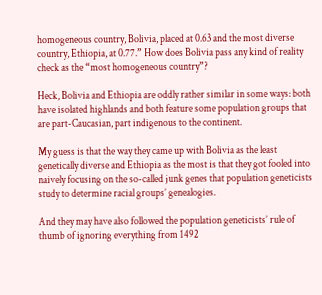homogeneous country, Bolivia, placed at 0.63 and the most diverse country, Ethiopia, at 0.77.” How does Bolivia pass any kind of reality check as the “most homogeneous country”?

Heck, Bolivia and Ethiopia are oddly rather similar in some ways: both have isolated highlands and both feature some population groups that are part-Caucasian, part indigenous to the continent.

My guess is that the way they came up with Bolivia as the least genetically diverse and Ethiopia as the most is that they got fooled into naively focusing on the so-called junk genes that population geneticists study to determine racial groups’ genealogies.

And they may have also followed the population geneticists’ rule of thumb of ignoring everything from 1492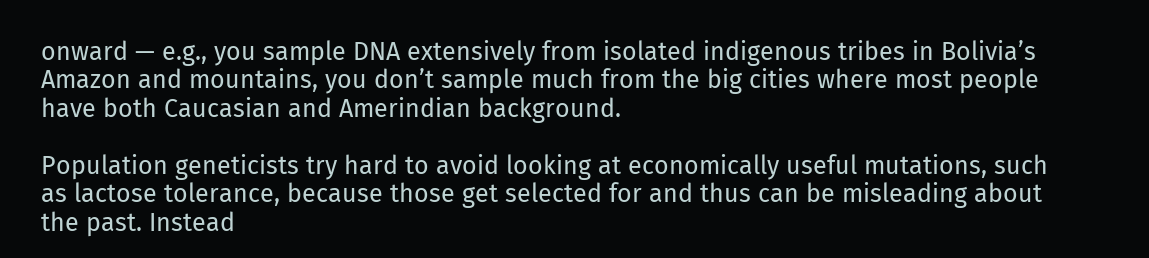onward — e.g., you sample DNA extensively from isolated indigenous tribes in Bolivia’s Amazon and mountains, you don’t sample much from the big cities where most people have both Caucasian and Amerindian background.

Population geneticists try hard to avoid looking at economically useful mutations, such as lactose tolerance, because those get selected for and thus can be misleading about the past. Instead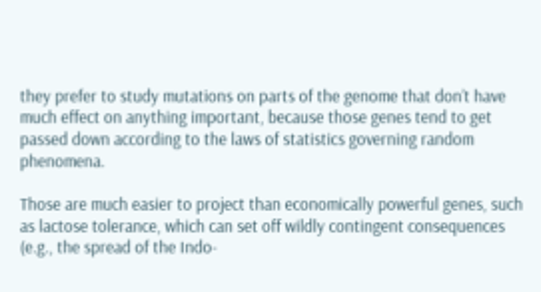they prefer to study mutations on parts of the genome that don’t have much effect on anything important, because those genes tend to get passed down according to the laws of statistics governing random phenomena.

Those are much easier to project than economically powerful genes, such as lactose tolerance, which can set off wildly contingent consequences (e.g., the spread of the Indo-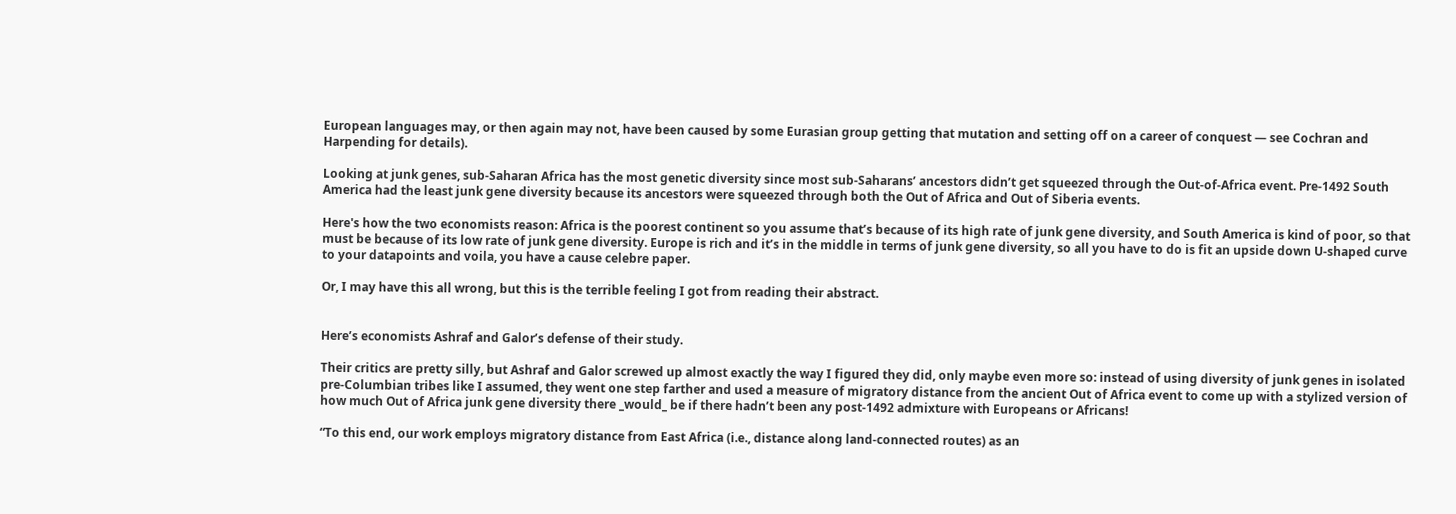European languages may, or then again may not, have been caused by some Eurasian group getting that mutation and setting off on a career of conquest — see Cochran and Harpending for details).

Looking at junk genes, sub-Saharan Africa has the most genetic diversity since most sub-Saharans’ ancestors didn’t get squeezed through the Out-of-Africa event. Pre-1492 South America had the least junk gene diversity because its ancestors were squeezed through both the Out of Africa and Out of Siberia events.

Here's how the two economists reason: Africa is the poorest continent so you assume that’s because of its high rate of junk gene diversity, and South America is kind of poor, so that must be because of its low rate of junk gene diversity. Europe is rich and it’s in the middle in terms of junk gene diversity, so all you have to do is fit an upside down U-shaped curve to your datapoints and voila, you have a cause celebre paper.

Or, I may have this all wrong, but this is the terrible feeling I got from reading their abstract.


Here’s economists Ashraf and Galor’s defense of their study.

Their critics are pretty silly, but Ashraf and Galor screwed up almost exactly the way I figured they did, only maybe even more so: instead of using diversity of junk genes in isolated pre-Columbian tribes like I assumed, they went one step farther and used a measure of migratory distance from the ancient Out of Africa event to come up with a stylized version of how much Out of Africa junk gene diversity there _would_ be if there hadn’t been any post-1492 admixture with Europeans or Africans!

“To this end, our work employs migratory distance from East Africa (i.e., distance along land-connected routes) as an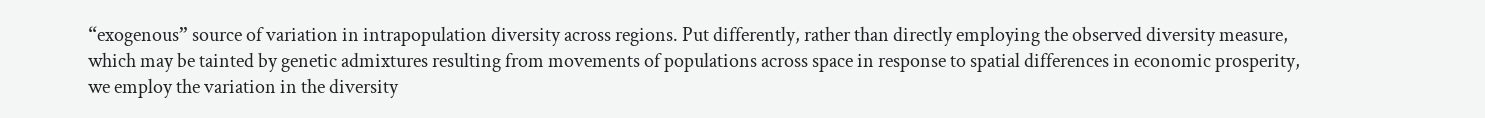“exogenous” source of variation in intrapopulation diversity across regions. Put differently, rather than directly employing the observed diversity measure, which may be tainted by genetic admixtures resulting from movements of populations across space in response to spatial differences in economic prosperity, we employ the variation in the diversity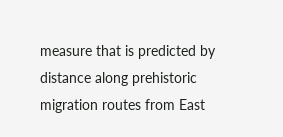measure that is predicted by distance along prehistoric migration routes from East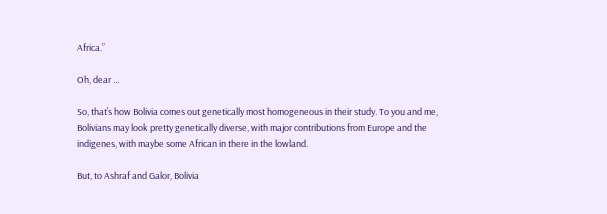Africa.”

Oh, dear …

So, that’s how Bolivia comes out genetically most homogeneous in their study. To you and me, Bolivians may look pretty genetically diverse, with major contributions from Europe and the indigenes, with maybe some African in there in the lowland.

But, to Ashraf and Galor, Bolivia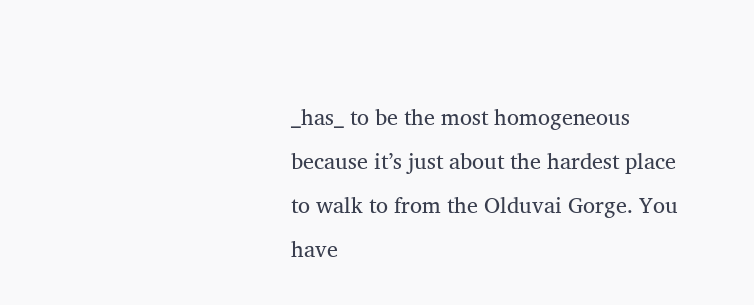_has_ to be the most homogeneous because it’s just about the hardest place to walk to from the Olduvai Gorge. You have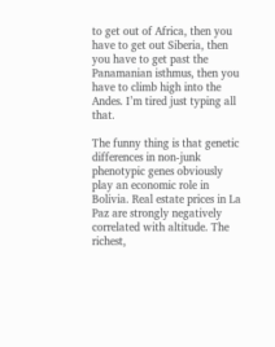to get out of Africa, then you have to get out Siberia, then you have to get past the Panamanian isthmus, then you have to climb high into the Andes. I’m tired just typing all that.

The funny thing is that genetic differences in non-junk phenotypic genes obviously play an economic role in Bolivia. Real estate prices in La Paz are strongly negatively correlated with altitude. The richest,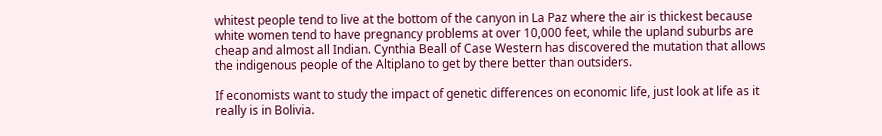whitest people tend to live at the bottom of the canyon in La Paz where the air is thickest because white women tend to have pregnancy problems at over 10,000 feet, while the upland suburbs are cheap and almost all Indian. Cynthia Beall of Case Western has discovered the mutation that allows the indigenous people of the Altiplano to get by there better than outsiders.

If economists want to study the impact of genetic differences on economic life, just look at life as it really is in Bolivia.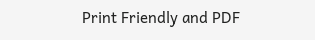Print Friendly and PDF